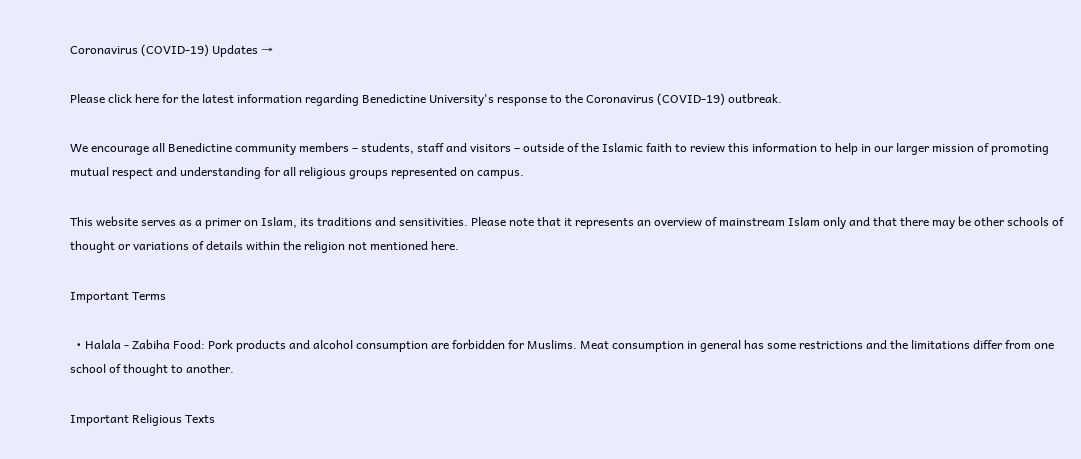Coronavirus (COVID-19) Updates →

Please click here for the latest information regarding Benedictine University's response to the Coronavirus (COVID-19) outbreak.

We encourage all Benedictine community members – students, staff and visitors – outside of the Islamic faith to review this information to help in our larger mission of promoting mutual respect and understanding for all religious groups represented on campus.

This website serves as a primer on Islam, its traditions and sensitivities. Please note that it represents an overview of mainstream Islam only and that there may be other schools of thought or variations of details within the religion not mentioned here.

Important Terms

  • Halala - Zabiha Food: Pork products and alcohol consumption are forbidden for Muslims. Meat consumption in general has some restrictions and the limitations differ from one school of thought to another.

Important Religious Texts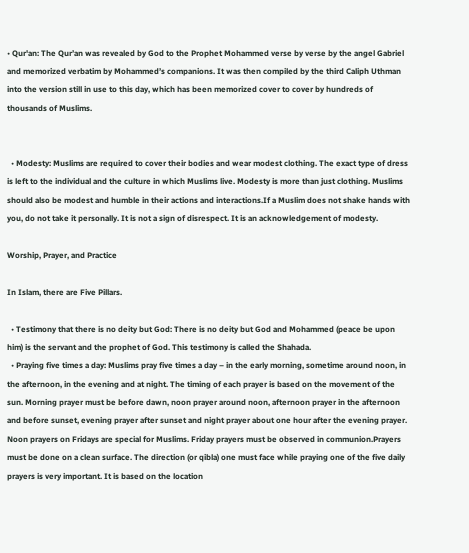• Qur'an: The Qur’an was revealed by God to the Prophet Mohammed verse by verse by the angel Gabriel and memorized verbatim by Mohammed’s companions. It was then compiled by the third Caliph Uthman into the version still in use to this day, which has been memorized cover to cover by hundreds of thousands of Muslims.


  • Modesty: Muslims are required to cover their bodies and wear modest clothing. The exact type of dress is left to the individual and the culture in which Muslims live. Modesty is more than just clothing. Muslims should also be modest and humble in their actions and interactions.If a Muslim does not shake hands with you, do not take it personally. It is not a sign of disrespect. It is an acknowledgement of modesty.

Worship, Prayer, and Practice

In Islam, there are Five Pillars.

  • Testimony that there is no deity but God: There is no deity but God and Mohammed (peace be upon him) is the servant and the prophet of God. This testimony is called the Shahada.
  • Praying five times a day: Muslims pray five times a day – in the early morning, sometime around noon, in the afternoon, in the evening and at night. The timing of each prayer is based on the movement of the sun. Morning prayer must be before dawn, noon prayer around noon, afternoon prayer in the afternoon and before sunset, evening prayer after sunset and night prayer about one hour after the evening prayer. Noon prayers on Fridays are special for Muslims. Friday prayers must be observed in communion.Prayers must be done on a clean surface. The direction (or qibla) one must face while praying one of the five daily prayers is very important. It is based on the location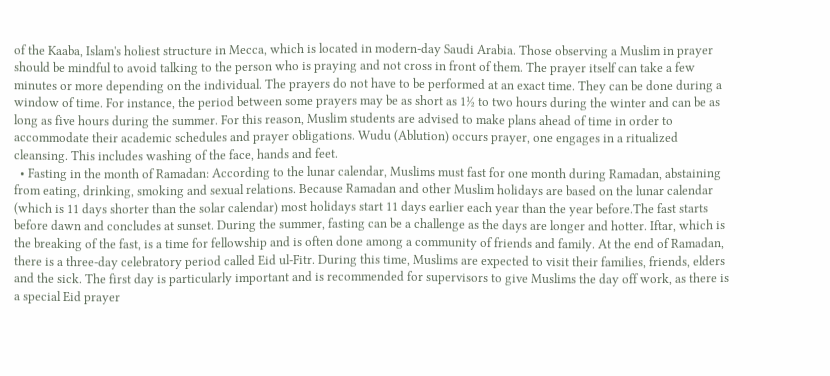of the Kaaba, Islam's holiest structure in Mecca, which is located in modern-day Saudi Arabia. Those observing a Muslim in prayer should be mindful to avoid talking to the person who is praying and not cross in front of them. The prayer itself can take a few minutes or more depending on the individual. The prayers do not have to be performed at an exact time. They can be done during a window of time. For instance, the period between some prayers may be as short as 1½ to two hours during the winter and can be as long as five hours during the summer. For this reason, Muslim students are advised to make plans ahead of time in order to accommodate their academic schedules and prayer obligations. Wudu (Ablution) occurs prayer, one engages in a ritualized cleansing. This includes washing of the face, hands and feet.
  • Fasting in the month of Ramadan: According to the lunar calendar, Muslims must fast for one month during Ramadan, abstaining from eating, drinking, smoking and sexual relations. Because Ramadan and other Muslim holidays are based on the lunar calendar (which is 11 days shorter than the solar calendar) most holidays start 11 days earlier each year than the year before.The fast starts before dawn and concludes at sunset. During the summer, fasting can be a challenge as the days are longer and hotter. Iftar, which is the breaking of the fast, is a time for fellowship and is often done among a community of friends and family. At the end of Ramadan, there is a three-day celebratory period called Eid ul-Fitr. During this time, Muslims are expected to visit their families, friends, elders and the sick. The first day is particularly important and is recommended for supervisors to give Muslims the day off work, as there is a special Eid prayer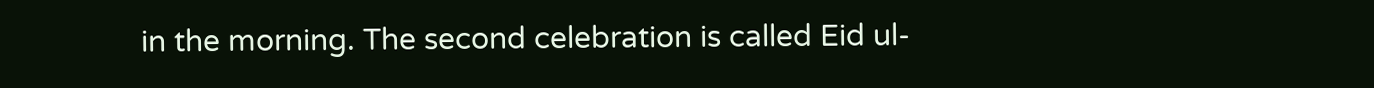in the morning. The second celebration is called Eid ul-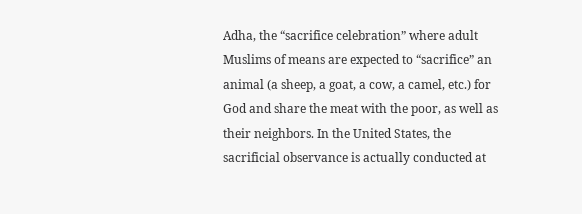Adha, the “sacrifice celebration” where adult Muslims of means are expected to “sacrifice” an animal (a sheep, a goat, a cow, a camel, etc.) for God and share the meat with the poor, as well as their neighbors. In the United States, the sacrificial observance is actually conducted at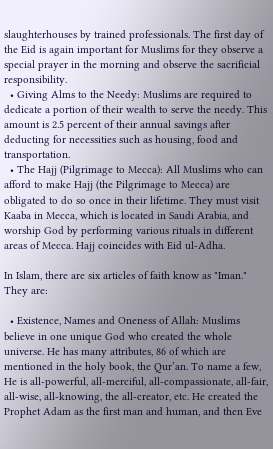slaughterhouses by trained professionals. The first day of the Eid is again important for Muslims for they observe a special prayer in the morning and observe the sacrificial responsibility.
  • Giving Alms to the Needy: Muslims are required to dedicate a portion of their wealth to serve the needy. This amount is 2.5 percent of their annual savings after deducting for necessities such as housing, food and transportation.
  • The Hajj (Pilgrimage to Mecca): All Muslims who can afford to make Hajj (the Pilgrimage to Mecca) are obligated to do so once in their lifetime. They must visit Kaaba in Mecca, which is located in Saudi Arabia, and worship God by performing various rituals in different areas of Mecca. Hajj coincides with Eid ul-Adha.

In Islam, there are six articles of faith know as "Iman." They are:

  • Existence, Names and Oneness of Allah: Muslims believe in one unique God who created the whole universe. He has many attributes, 86 of which are mentioned in the holy book, the Qur’an. To name a few, He is all-powerful, all-merciful, all-compassionate, all-fair, all-wise, all-knowing, the all-creator, etc. He created the Prophet Adam as the first man and human, and then Eve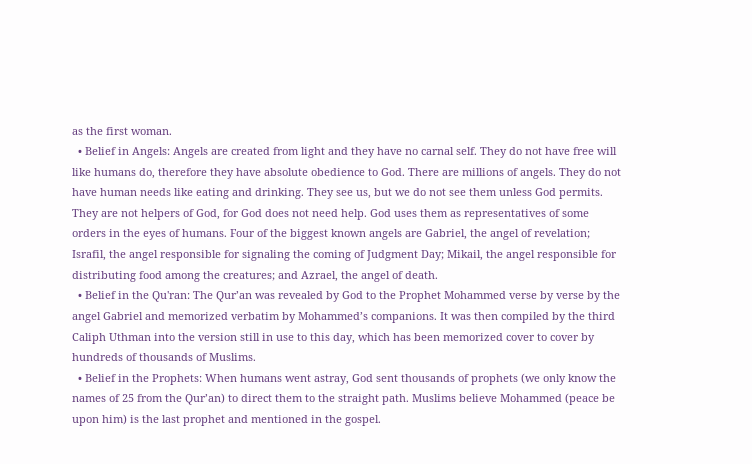as the first woman.
  • Belief in Angels: Angels are created from light and they have no carnal self. They do not have free will like humans do, therefore they have absolute obedience to God. There are millions of angels. They do not have human needs like eating and drinking. They see us, but we do not see them unless God permits. They are not helpers of God, for God does not need help. God uses them as representatives of some orders in the eyes of humans. Four of the biggest known angels are Gabriel, the angel of revelation; Israfil, the angel responsible for signaling the coming of Judgment Day; Mikail, the angel responsible for distributing food among the creatures; and Azrael, the angel of death.
  • Belief in the Qu'ran: The Qur’an was revealed by God to the Prophet Mohammed verse by verse by the angel Gabriel and memorized verbatim by Mohammed’s companions. It was then compiled by the third Caliph Uthman into the version still in use to this day, which has been memorized cover to cover by hundreds of thousands of Muslims.
  • Belief in the Prophets: When humans went astray, God sent thousands of prophets (we only know the names of 25 from the Qur’an) to direct them to the straight path. Muslims believe Mohammed (peace be upon him) is the last prophet and mentioned in the gospel.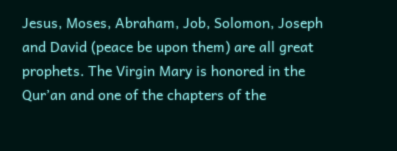Jesus, Moses, Abraham, Job, Solomon, Joseph and David (peace be upon them) are all great prophets. The Virgin Mary is honored in the Qur’an and one of the chapters of the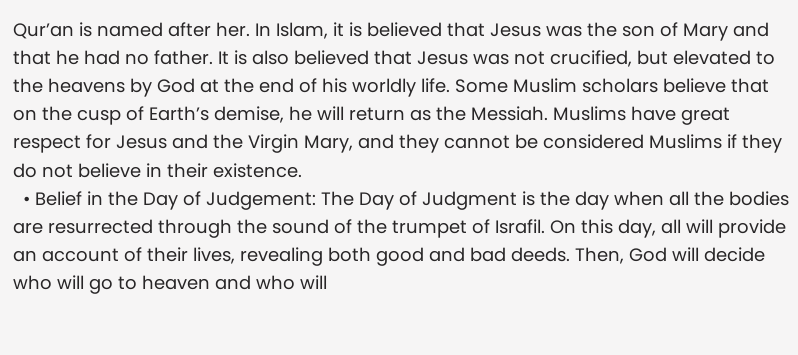Qur’an is named after her. In Islam, it is believed that Jesus was the son of Mary and that he had no father. It is also believed that Jesus was not crucified, but elevated to the heavens by God at the end of his worldly life. Some Muslim scholars believe that on the cusp of Earth’s demise, he will return as the Messiah. Muslims have great respect for Jesus and the Virgin Mary, and they cannot be considered Muslims if they do not believe in their existence.
  • Belief in the Day of Judgement: The Day of Judgment is the day when all the bodies are resurrected through the sound of the trumpet of Israfil. On this day, all will provide an account of their lives, revealing both good and bad deeds. Then, God will decide who will go to heaven and who will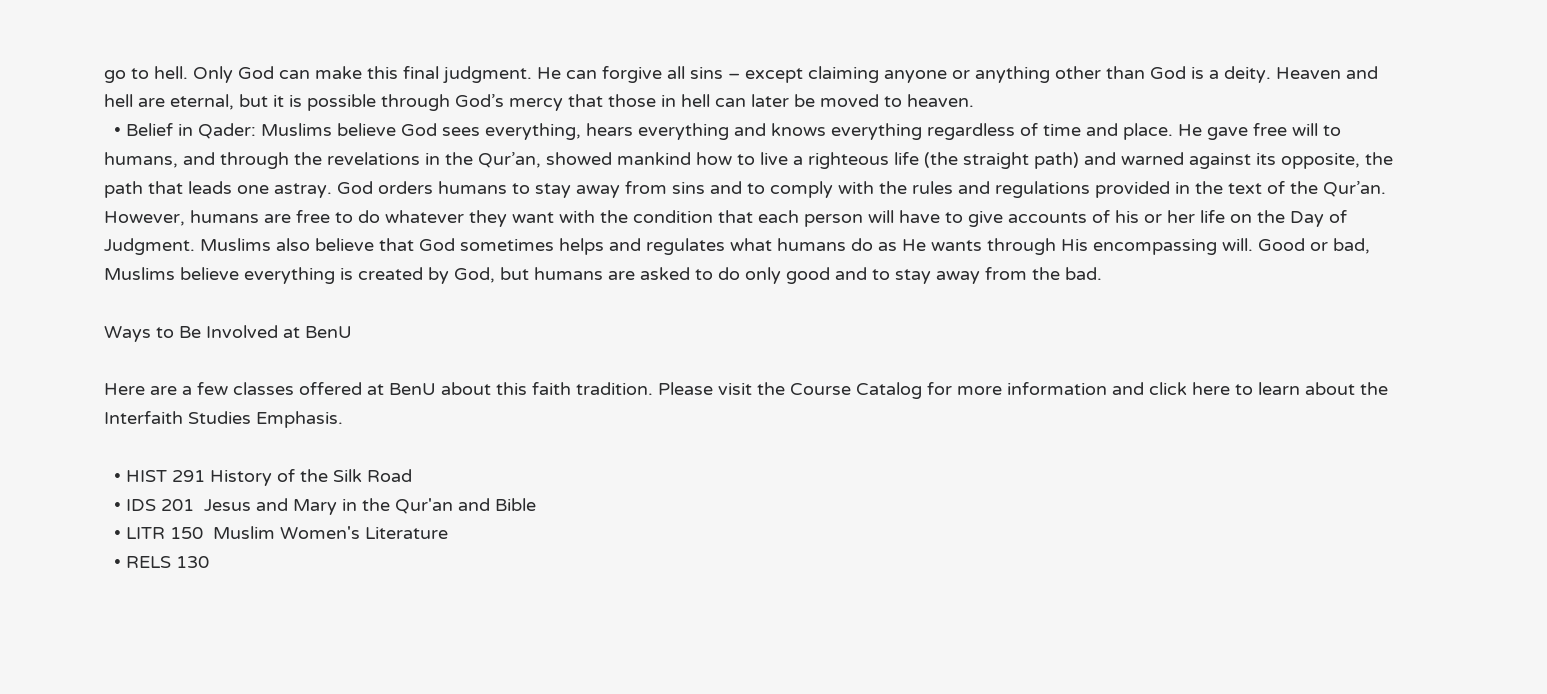go to hell. Only God can make this final judgment. He can forgive all sins – except claiming anyone or anything other than God is a deity. Heaven and hell are eternal, but it is possible through God’s mercy that those in hell can later be moved to heaven.
  • Belief in Qader: Muslims believe God sees everything, hears everything and knows everything regardless of time and place. He gave free will to humans, and through the revelations in the Qur’an, showed mankind how to live a righteous life (the straight path) and warned against its opposite, the path that leads one astray. God orders humans to stay away from sins and to comply with the rules and regulations provided in the text of the Qur’an. However, humans are free to do whatever they want with the condition that each person will have to give accounts of his or her life on the Day of Judgment. Muslims also believe that God sometimes helps and regulates what humans do as He wants through His encompassing will. Good or bad, Muslims believe everything is created by God, but humans are asked to do only good and to stay away from the bad.

Ways to Be Involved at BenU

Here are a few classes offered at BenU about this faith tradition. Please visit the Course Catalog for more information and click here to learn about the Interfaith Studies Emphasis.

  • HIST 291 History of the Silk Road
  • IDS 201  Jesus and Mary in the Qur'an and Bible
  • LITR 150  Muslim Women's Literature
  • RELS 130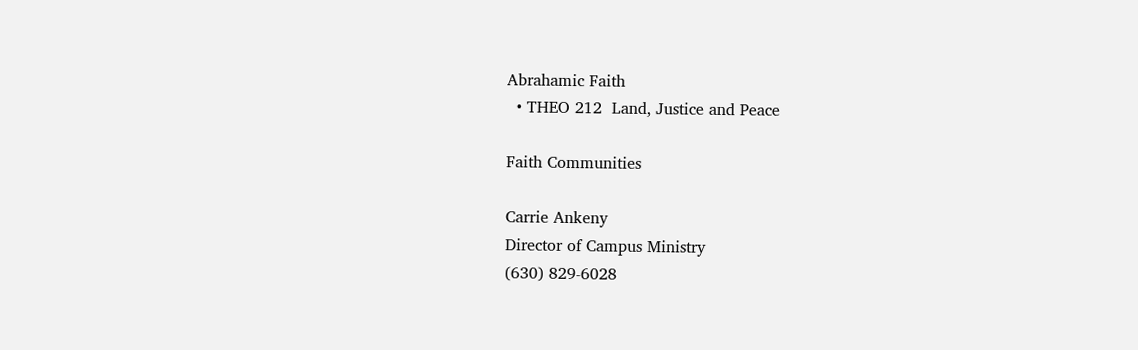Abrahamic Faith
  • THEO 212  Land, Justice and Peace

Faith Communities

Carrie Ankeny
Director of Campus Ministry
(630) 829-6028